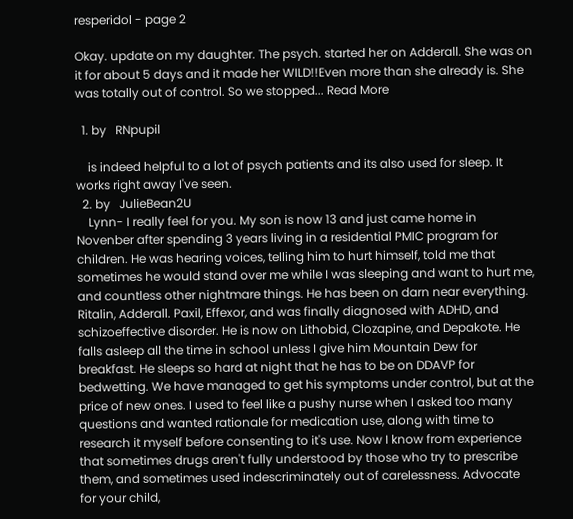resperidol - page 2

Okay. update on my daughter. The psych. started her on Adderall. She was on it for about 5 days and it made her WILD!!Even more than she already is. She was totally out of control. So we stopped... Read More

  1. by   RNpupil

    is indeed helpful to a lot of psych patients and its also used for sleep. It works right away I've seen.
  2. by   JulieBean2U
    Lynn- I really feel for you. My son is now 13 and just came home in Novenber after spending 3 years living in a residential PMIC program for children. He was hearing voices, telling him to hurt himself, told me that sometimes he would stand over me while I was sleeping and want to hurt me, and countless other nightmare things. He has been on darn near everything. Ritalin, Adderall. Paxil, Effexor, and was finally diagnosed with ADHD, and schizoeffective disorder. He is now on Lithobid, Clozapine, and Depakote. He falls asleep all the time in school unless I give him Mountain Dew for breakfast. He sleeps so hard at night that he has to be on DDAVP for bedwetting. We have managed to get his symptoms under control, but at the price of new ones. I used to feel like a pushy nurse when I asked too many questions and wanted rationale for medication use, along with time to research it myself before consenting to it's use. Now I know from experience that sometimes drugs aren't fully understood by those who try to prescribe them, and sometimes used indescriminately out of carelessness. Advocate for your child,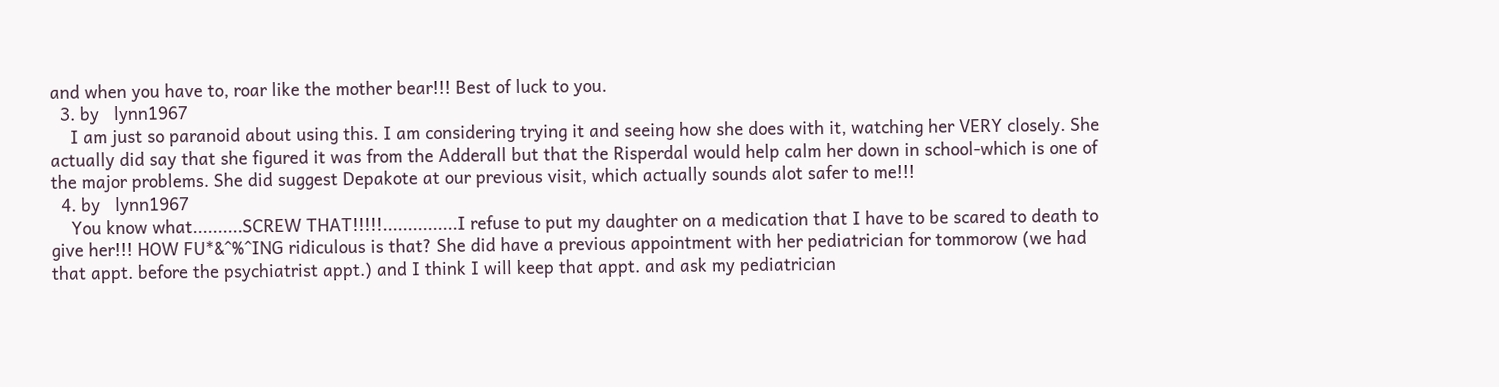and when you have to, roar like the mother bear!!! Best of luck to you.
  3. by   lynn1967
    I am just so paranoid about using this. I am considering trying it and seeing how she does with it, watching her VERY closely. She actually did say that she figured it was from the Adderall but that the Risperdal would help calm her down in school-which is one of the major problems. She did suggest Depakote at our previous visit, which actually sounds alot safer to me!!!
  4. by   lynn1967
    You know what..........SCREW THAT!!!!!...............I refuse to put my daughter on a medication that I have to be scared to death to give her!!! HOW FU*&^%^ING ridiculous is that? She did have a previous appointment with her pediatrician for tommorow (we had that appt. before the psychiatrist appt.) and I think I will keep that appt. and ask my pediatrician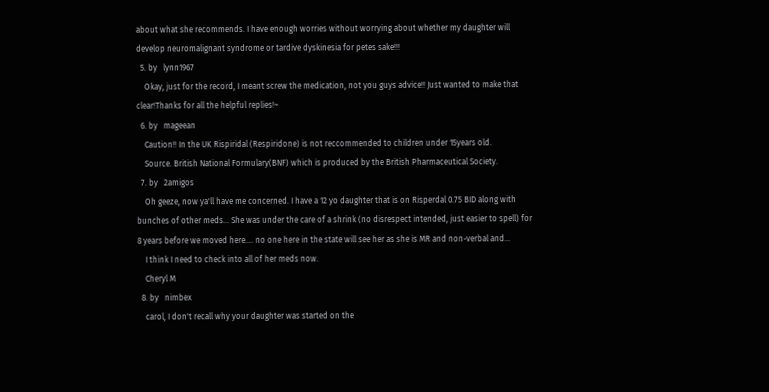about what she recommends. I have enough worries without worrying about whether my daughter will develop neuromalignant syndrome or tardive dyskinesia for petes sake!!!
  5. by   lynn1967
    Okay, just for the record, I meant screw the medication, not you guys advice!! Just wanted to make that clear!Thanks for all the helpful replies!~
  6. by   mageean
    Caution!! In the UK Rispiridal (Respiridone) is not reccommended to children under 15years old.
    Source. British National Formulary(BNF) which is produced by the British Pharmaceutical Society.
  7. by   2amigos
    Oh geeze, now ya'll have me concerned. I have a 12 yo daughter that is on Risperdal 0.75 BID along with bunches of other meds... She was under the care of a shrink (no disrespect intended, just easier to spell) for 8 years before we moved here.... no one here in the state will see her as she is MR and non-verbal and...
    I think I need to check into all of her meds now.
    Cheryl M
  8. by   nimbex
    carol, I don't recall why your daughter was started on the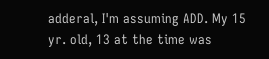adderal, I'm assuming ADD. My 15 yr. old, 13 at the time was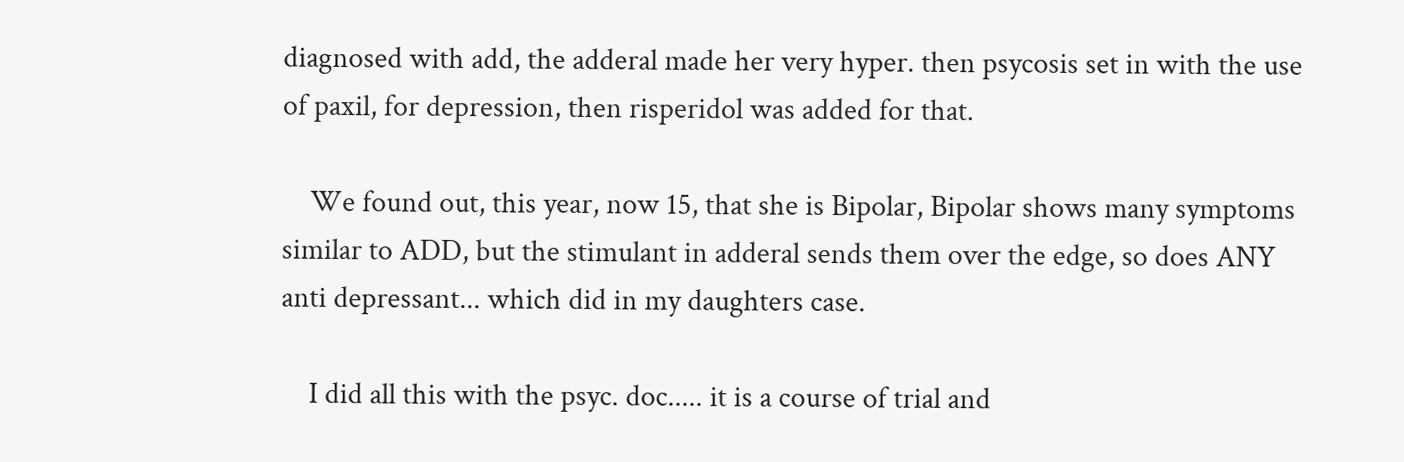diagnosed with add, the adderal made her very hyper. then psycosis set in with the use of paxil, for depression, then risperidol was added for that.

    We found out, this year, now 15, that she is Bipolar, Bipolar shows many symptoms similar to ADD, but the stimulant in adderal sends them over the edge, so does ANY anti depressant... which did in my daughters case.

    I did all this with the psyc. doc..... it is a course of trial and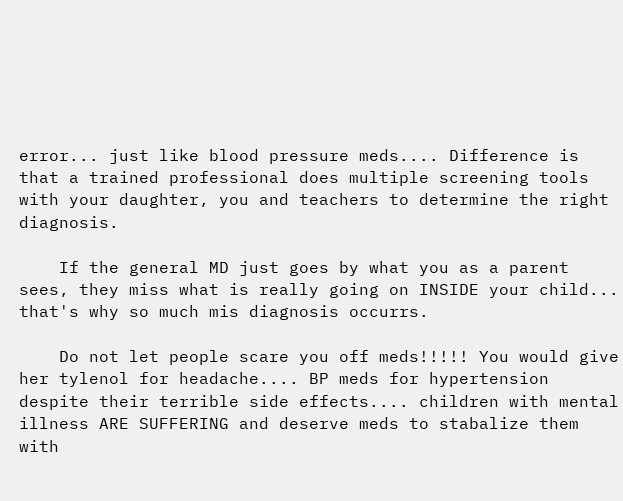error... just like blood pressure meds.... Difference is that a trained professional does multiple screening tools with your daughter, you and teachers to determine the right diagnosis.

    If the general MD just goes by what you as a parent sees, they miss what is really going on INSIDE your child... that's why so much mis diagnosis occurrs.

    Do not let people scare you off meds!!!!! You would give her tylenol for headache.... BP meds for hypertension despite their terrible side effects.... children with mental illness ARE SUFFERING and deserve meds to stabalize them with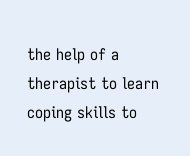the help of a therapist to learn coping skills to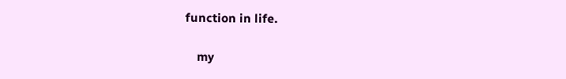function in life.

    my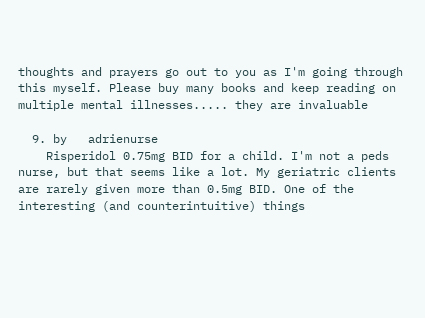thoughts and prayers go out to you as I'm going through this myself. Please buy many books and keep reading on multiple mental illnesses..... they are invaluable

  9. by   adrienurse
    Risperidol 0.75mg BID for a child. I'm not a peds nurse, but that seems like a lot. My geriatric clients are rarely given more than 0.5mg BID. One of the interesting (and counterintuitive) things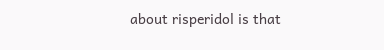about risperidol is that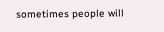sometimes people will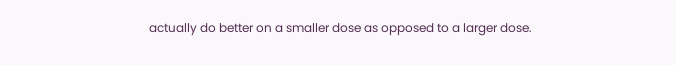actually do better on a smaller dose as opposed to a larger dose.